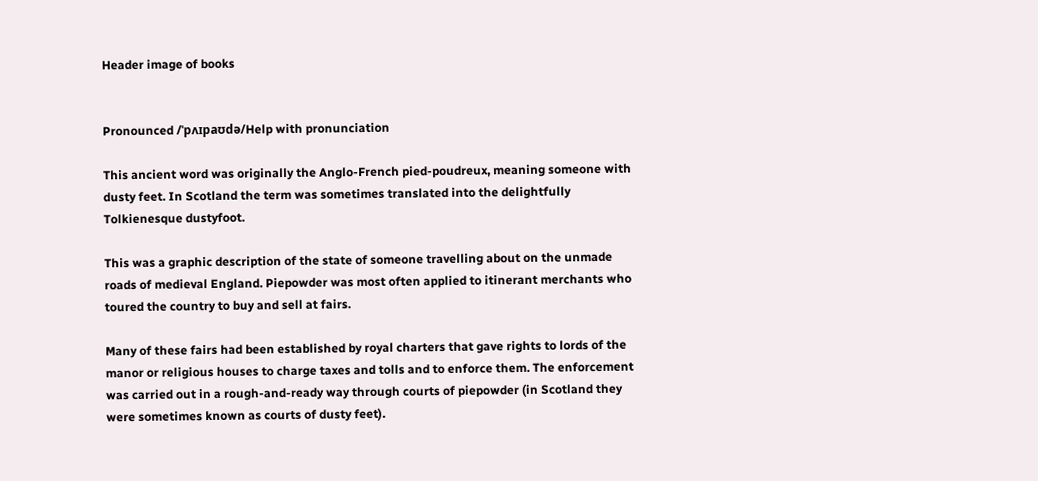Header image of books


Pronounced /ˈpʌɪpaʊdə/Help with pronunciation

This ancient word was originally the Anglo-French pied-poudreux, meaning someone with dusty feet. In Scotland the term was sometimes translated into the delightfully Tolkienesque dustyfoot.

This was a graphic description of the state of someone travelling about on the unmade roads of medieval England. Piepowder was most often applied to itinerant merchants who toured the country to buy and sell at fairs.

Many of these fairs had been established by royal charters that gave rights to lords of the manor or religious houses to charge taxes and tolls and to enforce them. The enforcement was carried out in a rough-and-ready way through courts of piepowder (in Scotland they were sometimes known as courts of dusty feet).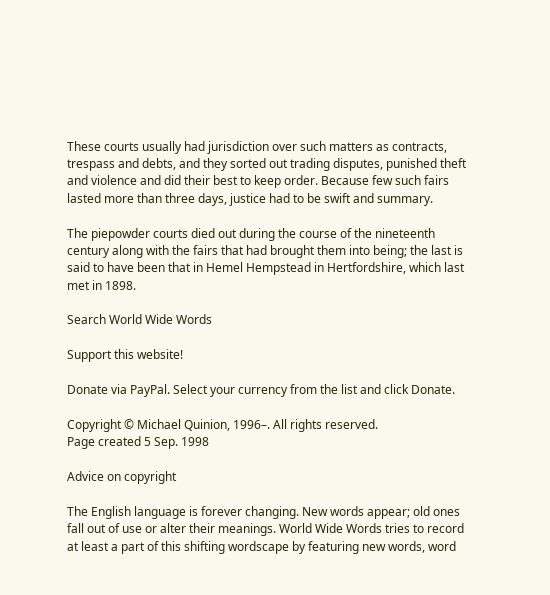These courts usually had jurisdiction over such matters as contracts, trespass and debts, and they sorted out trading disputes, punished theft and violence and did their best to keep order. Because few such fairs lasted more than three days, justice had to be swift and summary.

The piepowder courts died out during the course of the nineteenth century along with the fairs that had brought them into being; the last is said to have been that in Hemel Hempstead in Hertfordshire, which last met in 1898.

Search World Wide Words

Support this website!

Donate via PayPal. Select your currency from the list and click Donate.

Copyright © Michael Quinion, 1996–. All rights reserved.
Page created 5 Sep. 1998

Advice on copyright

The English language is forever changing. New words appear; old ones fall out of use or alter their meanings. World Wide Words tries to record at least a part of this shifting wordscape by featuring new words, word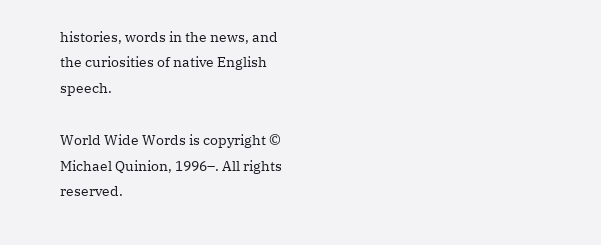histories, words in the news, and the curiosities of native English speech.

World Wide Words is copyright © Michael Quinion, 1996–. All rights reserved.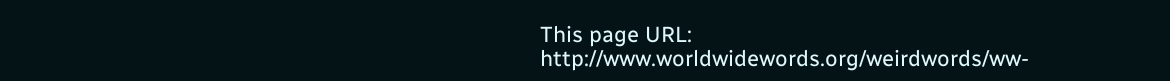This page URL: http://www.worldwidewords.org/weirdwords/ww-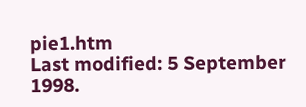pie1.htm
Last modified: 5 September 1998.